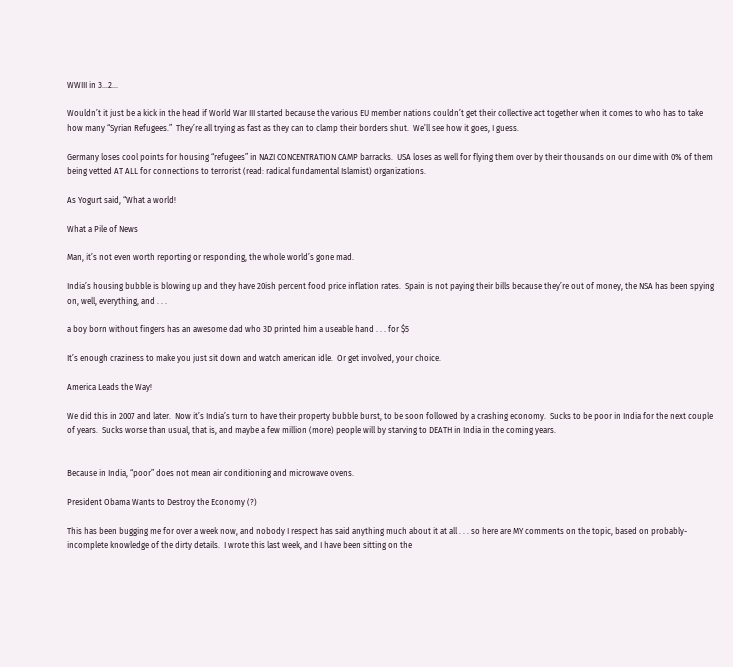WWIII in 3…2…

Wouldn’t it just be a kick in the head if World War III started because the various EU member nations couldn’t get their collective act together when it comes to who has to take how many “Syrian Refugees.”  They’re all trying as fast as they can to clamp their borders shut.  We’ll see how it goes, I guess.

Germany loses cool points for housing “refugees” in NAZI CONCENTRATION CAMP barracks.  USA loses as well for flying them over by their thousands on our dime with 0% of them being vetted AT ALL for connections to terrorist (read: radical fundamental Islamist) organizations.

As Yogurt said, “What a world!

What a Pile of News

Man, it’s not even worth reporting or responding, the whole world’s gone mad.

India’s housing bubble is blowing up and they have 20ish percent food price inflation rates.  Spain is not paying their bills because they’re out of money, the NSA has been spying on, well, everything, and . . .

a boy born without fingers has an awesome dad who 3D printed him a useable hand . . . for $5

It’s enough craziness to make you just sit down and watch american idle.  Or get involved, your choice.

America Leads the Way!

We did this in 2007 and later.  Now it’s India’s turn to have their property bubble burst, to be soon followed by a crashing economy.  Sucks to be poor in India for the next couple of years.  Sucks worse than usual, that is, and maybe a few million (more) people will by starving to DEATH in India in the coming years.


Because in India, “poor” does not mean air conditioning and microwave ovens.

President Obama Wants to Destroy the Economy (?)

This has been bugging me for over a week now, and nobody I respect has said anything much about it at all . . . so here are MY comments on the topic, based on probably-incomplete knowledge of the dirty details.  I wrote this last week, and I have been sitting on the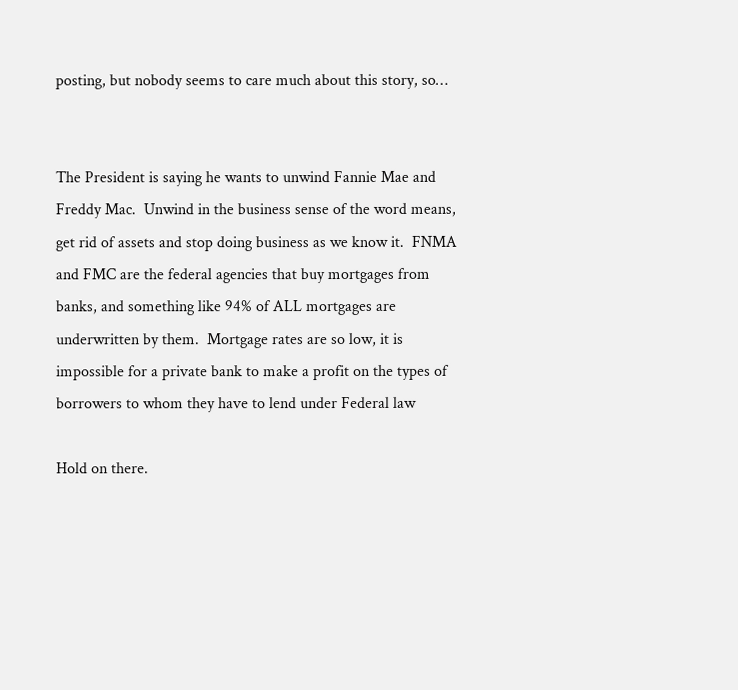posting, but nobody seems to care much about this story, so…


The President is saying he wants to unwind Fannie Mae and Freddy Mac.  Unwind in the business sense of the word means, get rid of assets and stop doing business as we know it.  FNMA and FMC are the federal agencies that buy mortgages from banks, and something like 94% of ALL mortgages are underwritten by them.  Mortgage rates are so low, it is impossible for a private bank to make a profit on the types of borrowers to whom they have to lend under Federal law

Hold on there.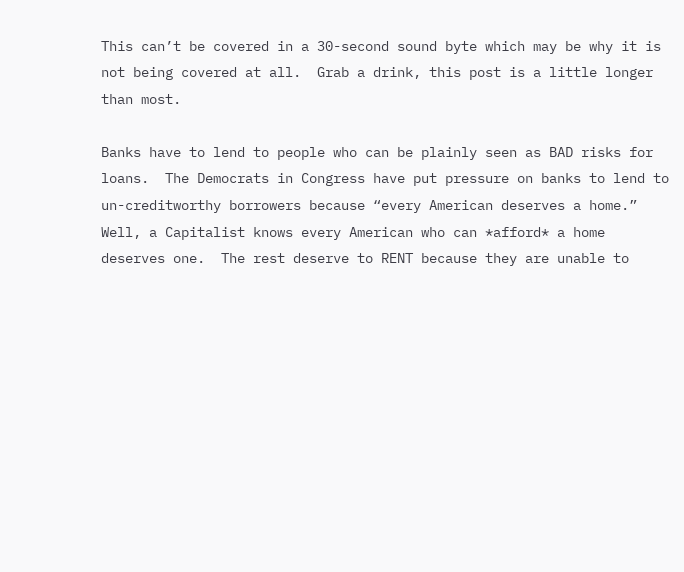This can’t be covered in a 30-second sound byte which may be why it is not being covered at all.  Grab a drink, this post is a little longer than most.

Banks have to lend to people who can be plainly seen as BAD risks for loans.  The Democrats in Congress have put pressure on banks to lend to un-creditworthy borrowers because “every American deserves a home.”  Well, a Capitalist knows every American who can *afford* a home deserves one.  The rest deserve to RENT because they are unable to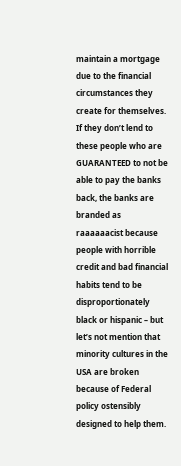maintain a mortgage due to the financial circumstances they create for themselves.  If they don’t lend to these people who are GUARANTEED to not be able to pay the banks back, the banks are branded as raaaaaacist because people with horrible credit and bad financial habits tend to be disproportionately black or hispanic – but let’s not mention that minority cultures in the USA are broken because of Federal policy ostensibly designed to help them.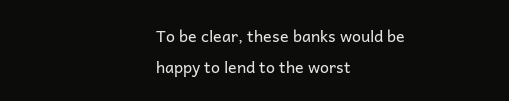To be clear, these banks would be happy to lend to the worst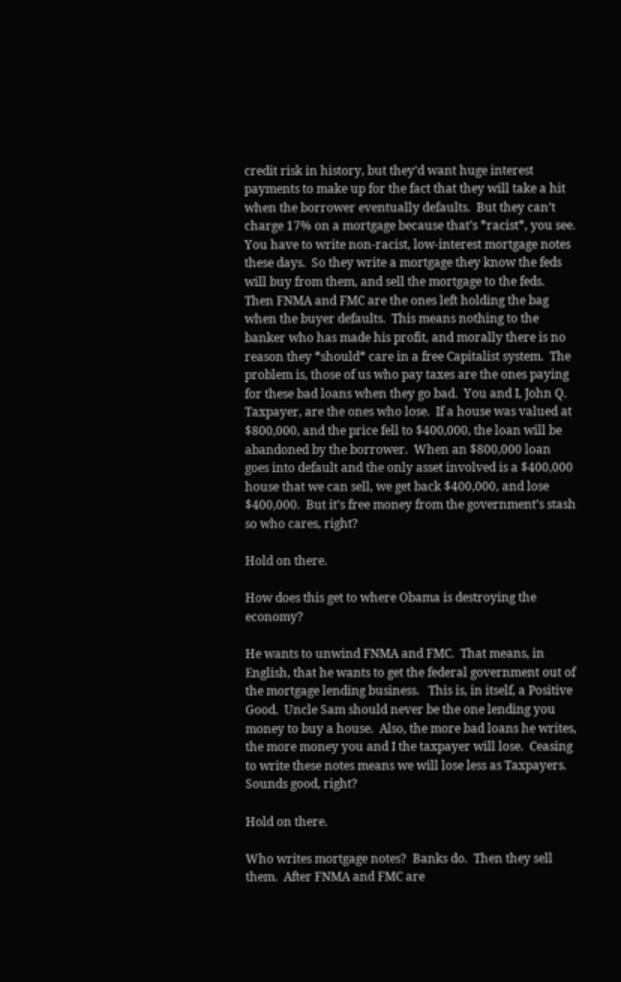credit risk in history, but they’d want huge interest payments to make up for the fact that they will take a hit when the borrower eventually defaults.  But they can’t charge 17% on a mortgage because that’s *racist*, you see.  You have to write non-racist, low-interest mortgage notes these days.  So they write a mortgage they know the feds will buy from them, and sell the mortgage to the feds.  Then FNMA and FMC are the ones left holding the bag when the buyer defaults.  This means nothing to the banker who has made his profit, and morally there is no reason they *should* care in a free Capitalist system.  The problem is, those of us who pay taxes are the ones paying for these bad loans when they go bad.  You and I, John Q. Taxpayer, are the ones who lose.  If a house was valued at $800,000, and the price fell to $400,000, the loan will be abandoned by the borrower.  When an $800,000 loan goes into default and the only asset involved is a $400,000 house that we can sell, we get back $400,000, and lose $400,000.  But it’s free money from the government’s stash so who cares, right?

Hold on there.

How does this get to where Obama is destroying the economy?

He wants to unwind FNMA and FMC.  That means, in English, that he wants to get the federal government out of the mortgage lending business.   This is, in itself, a Positive Good.  Uncle Sam should never be the one lending you money to buy a house.  Also, the more bad loans he writes, the more money you and I the taxpayer will lose.  Ceasing to write these notes means we will lose less as Taxpayers.  Sounds good, right?

Hold on there.

Who writes mortgage notes?  Banks do.  Then they sell them.  After FNMA and FMC are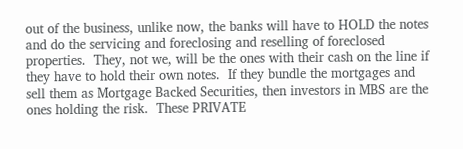out of the business, unlike now, the banks will have to HOLD the notes and do the servicing and foreclosing and reselling of foreclosed properties.  They, not we, will be the ones with their cash on the line if they have to hold their own notes.  If they bundle the mortgages and sell them as Mortgage Backed Securities, then investors in MBS are the ones holding the risk.  These PRIVATE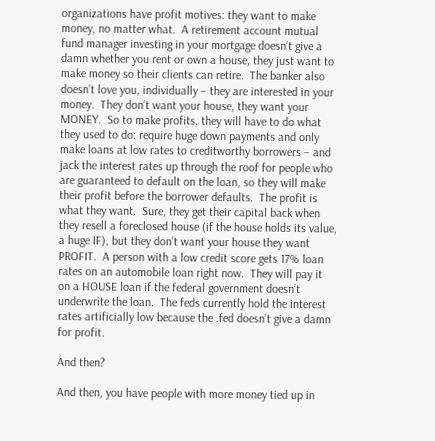organizations have profit motives: they want to make money, no matter what.  A retirement account mutual fund manager investing in your mortgage doesn’t give a damn whether you rent or own a house, they just want to make money so their clients can retire.  The banker also doesn’t love you, individually – they are interested in your money.  They don’t want your house, they want your MONEY.  So to make profits, they will have to do what they used to do: require huge down payments and only make loans at low rates to creditworthy borrowers – and jack the interest rates up through the roof for people who are guaranteed to default on the loan, so they will make their profit before the borrower defaults.  The profit is what they want.  Sure, they get their capital back when they resell a foreclosed house (if the house holds its value, a huge IF), but they don’t want your house they want PROFIT.  A person with a low credit score gets 17% loan rates on an automobile loan right now.  They will pay it on a HOUSE loan if the federal government doesn’t underwrite the loan.  The feds currently hold the interest rates artificially low because the .fed doesn’t give a damn for profit.

And then?

And then, you have people with more money tied up in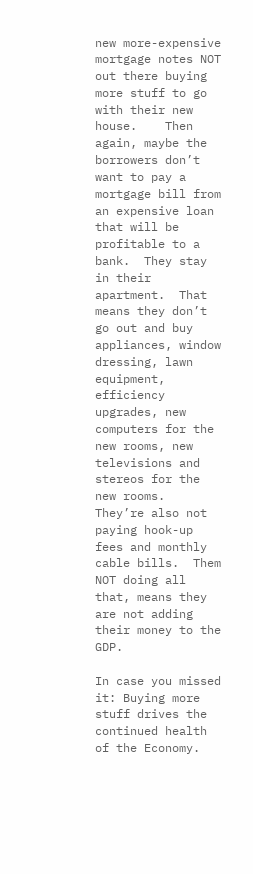new more-expensive mortgage notes NOT out there buying more stuff to go with their new house.    Then again, maybe the borrowers don’t want to pay a mortgage bill from an expensive loan that will be profitable to a bank.  They stay in their apartment.  That means they don’t go out and buy appliances, window dressing, lawn equipment, efficiency upgrades, new computers for the new rooms, new televisions and stereos for the new rooms.  They’re also not paying hook-up fees and monthly cable bills.  Them NOT doing all that, means they are not adding their money to the GDP.

In case you missed it: Buying more stuff drives the continued health of the Economy.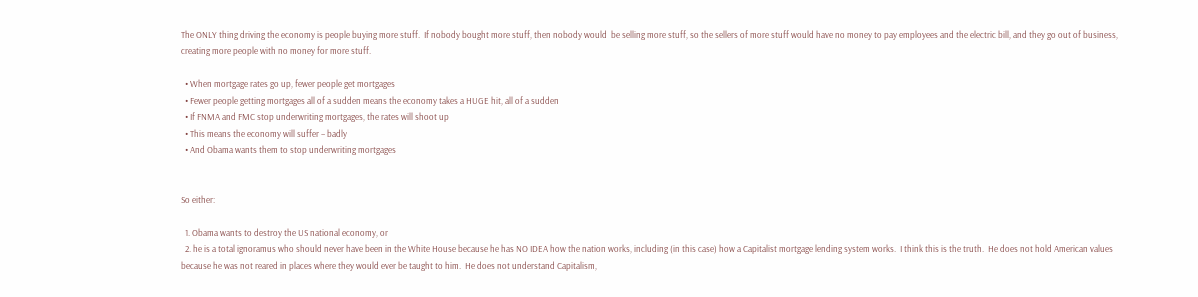The ONLY thing driving the economy is people buying more stuff.  If nobody bought more stuff, then nobody would  be selling more stuff, so the sellers of more stuff would have no money to pay employees and the electric bill, and they go out of business, creating more people with no money for more stuff.

  • When mortgage rates go up, fewer people get mortgages
  • Fewer people getting mortgages all of a sudden means the economy takes a HUGE hit, all of a sudden
  • If FNMA and FMC stop underwriting mortgages, the rates will shoot up
  • This means the economy will suffer – badly
  • And Obama wants them to stop underwriting mortgages


So either:

  1. Obama wants to destroy the US national economy, or
  2. he is a total ignoramus who should never have been in the White House because he has NO IDEA how the nation works, including (in this case) how a Capitalist mortgage lending system works.  I think this is the truth.  He does not hold American values because he was not reared in places where they would ever be taught to him.  He does not understand Capitalism,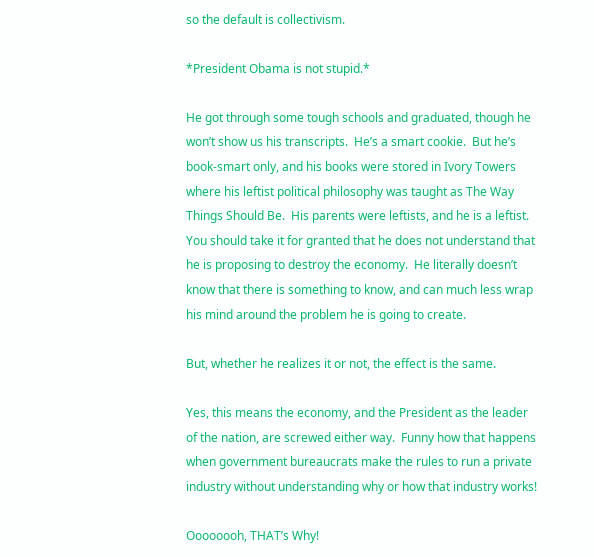so the default is collectivism.

*President Obama is not stupid.*

He got through some tough schools and graduated, though he won’t show us his transcripts.  He’s a smart cookie.  But he’s book-smart only, and his books were stored in Ivory Towers where his leftist political philosophy was taught as The Way Things Should Be.  His parents were leftists, and he is a leftist.  You should take it for granted that he does not understand that he is proposing to destroy the economy.  He literally doesn’t know that there is something to know, and can much less wrap his mind around the problem he is going to create.

But, whether he realizes it or not, the effect is the same.

Yes, this means the economy, and the President as the leader of the nation, are screwed either way.  Funny how that happens when government bureaucrats make the rules to run a private industry without understanding why or how that industry works!

Oooooooh, THAT’s Why!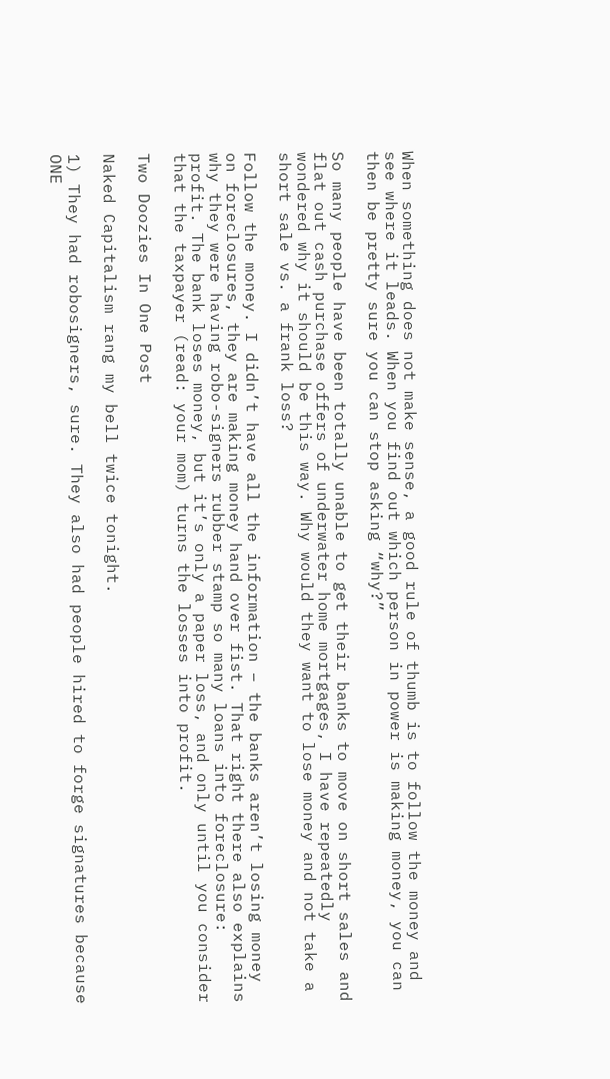When something does not make sense, a good rule of thumb is to follow the money and see where it leads. When you find out which person in power is making money, you can then be pretty sure you can stop asking “why?”

So many people have been totally unable to get their banks to move on short sales and flat out cash purchase offers of underwater home mortgages, I have repeatedly wondered why it should be this way. Why would they want to lose money and not take a short sale vs. a frank loss?

Follow the money. I didn’t have all the information – the banks aren’t losing money on foreclosures, they are making money hand over fist. That right there also explains why they were having robo-signers rubber stamp so many loans into foreclosure: profit. The bank loses money, but it’s only a paper loss, and only until you consider that the taxpayer (read: your mom) turns the losses into profit.

Two Doozies In One Post

Naked Capitalism rang my bell twice tonight.

1) They had robosigners, sure. They also had people hired to forge signatures because ONE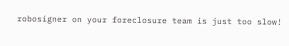robosigner on your foreclosure team is just too slow!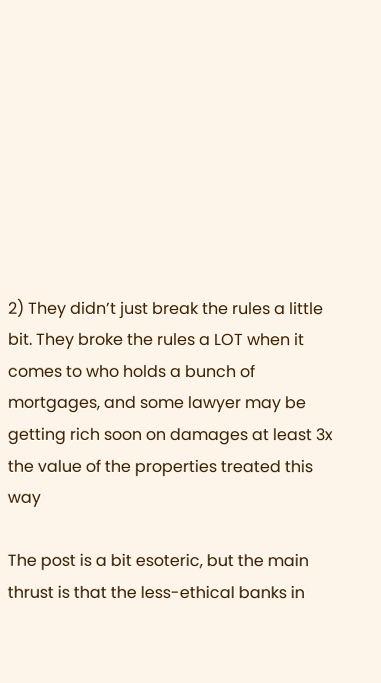2) They didn’t just break the rules a little bit. They broke the rules a LOT when it comes to who holds a bunch of mortgages, and some lawyer may be getting rich soon on damages at least 3x the value of the properties treated this way

The post is a bit esoteric, but the main thrust is that the less-ethical banks in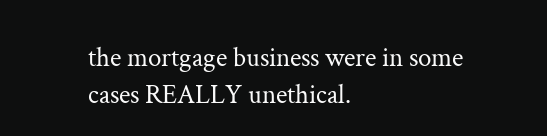the mortgage business were in some cases REALLY unethical.